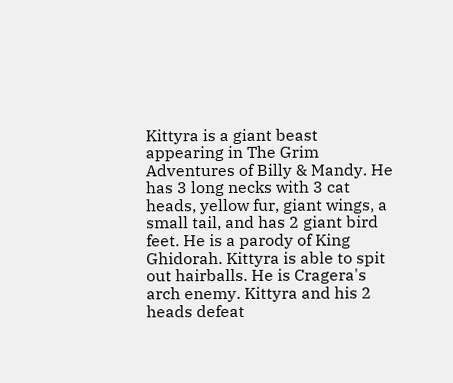Kittyra is a giant beast appearing in The Grim Adventures of Billy & Mandy. He has 3 long necks with 3 cat heads, yellow fur, giant wings, a small tail, and has 2 giant bird feet. He is a parody of King Ghidorah. Kittyra is able to spit out hairballs. He is Cragera's arch enemy. Kittyra and his 2 heads defeat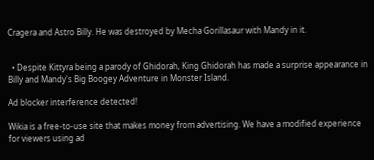Cragera and Astro Billy. He was destroyed by Mecha Gorillasaur with Mandy in it.


  • Despite Kittyra being a parody of Ghidorah, King Ghidorah has made a surprise appearance in Billy and Mandy's Big Boogey Adventure in Monster Island.

Ad blocker interference detected!

Wikia is a free-to-use site that makes money from advertising. We have a modified experience for viewers using ad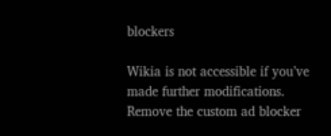blockers

Wikia is not accessible if you’ve made further modifications. Remove the custom ad blocker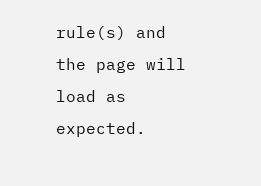rule(s) and the page will load as expected.